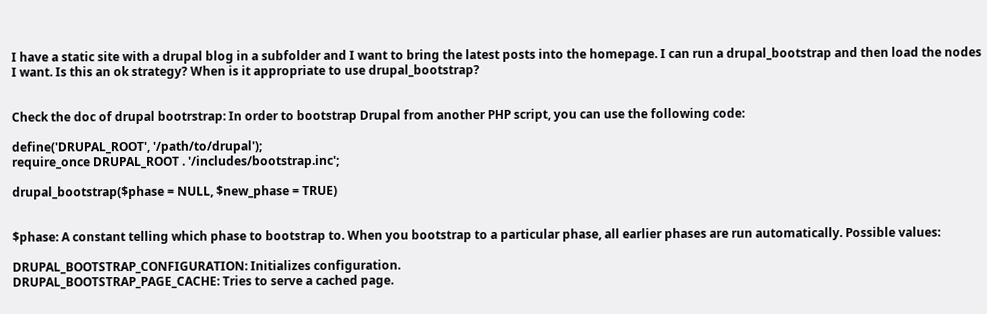I have a static site with a drupal blog in a subfolder and I want to bring the latest posts into the homepage. I can run a drupal_bootstrap and then load the nodes I want. Is this an ok strategy? When is it appropriate to use drupal_bootstrap?


Check the doc of drupal bootrstrap: In order to bootstrap Drupal from another PHP script, you can use the following code:

define('DRUPAL_ROOT', '/path/to/drupal');
require_once DRUPAL_ROOT . '/includes/bootstrap.inc';

drupal_bootstrap($phase = NULL, $new_phase = TRUE)


$phase: A constant telling which phase to bootstrap to. When you bootstrap to a particular phase, all earlier phases are run automatically. Possible values:

DRUPAL_BOOTSTRAP_CONFIGURATION: Initializes configuration.
DRUPAL_BOOTSTRAP_PAGE_CACHE: Tries to serve a cached page.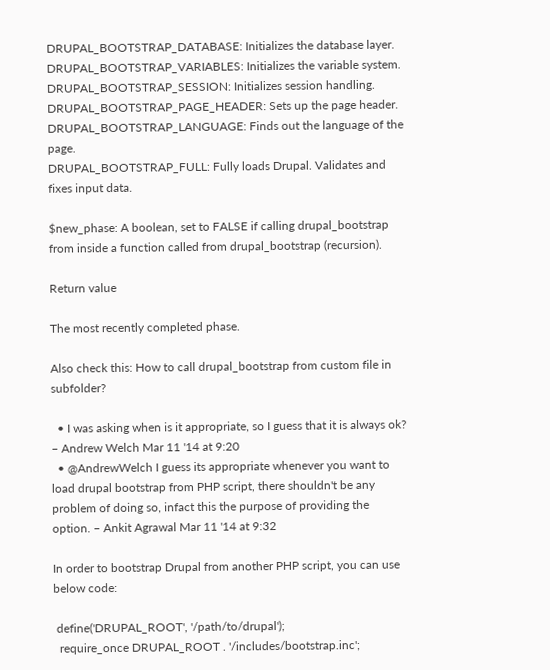DRUPAL_BOOTSTRAP_DATABASE: Initializes the database layer.
DRUPAL_BOOTSTRAP_VARIABLES: Initializes the variable system.
DRUPAL_BOOTSTRAP_SESSION: Initializes session handling.
DRUPAL_BOOTSTRAP_PAGE_HEADER: Sets up the page header.
DRUPAL_BOOTSTRAP_LANGUAGE: Finds out the language of the page.
DRUPAL_BOOTSTRAP_FULL: Fully loads Drupal. Validates and fixes input data.

$new_phase: A boolean, set to FALSE if calling drupal_bootstrap from inside a function called from drupal_bootstrap (recursion).

Return value

The most recently completed phase.

Also check this: How to call drupal_bootstrap from custom file in subfolder?

  • I was asking when is it appropriate, so I guess that it is always ok? – Andrew Welch Mar 11 '14 at 9:20
  • @AndrewWelch I guess its appropriate whenever you want to load drupal bootstrap from PHP script, there shouldn't be any problem of doing so, infact this the purpose of providing the option. – Ankit Agrawal Mar 11 '14 at 9:32

In order to bootstrap Drupal from another PHP script, you can use below code:

 define('DRUPAL_ROOT', '/path/to/drupal');
  require_once DRUPAL_ROOT . '/includes/bootstrap.inc';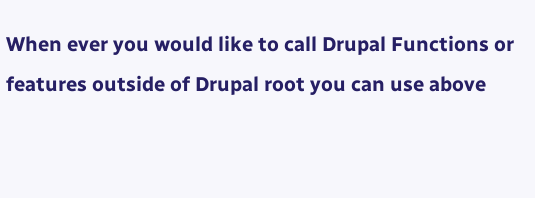When ever you would like to call Drupal Functions or features outside of Drupal root you can use above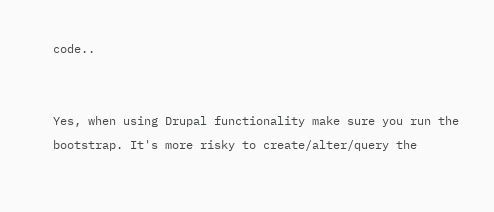code..


Yes, when using Drupal functionality make sure you run the bootstrap. It's more risky to create/alter/query the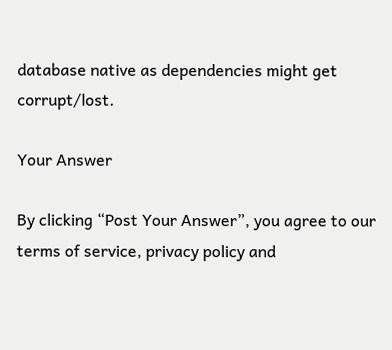database native as dependencies might get corrupt/lost.

Your Answer

By clicking “Post Your Answer”, you agree to our terms of service, privacy policy and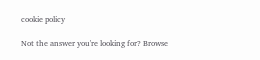cookie policy

Not the answer you're looking for? Browse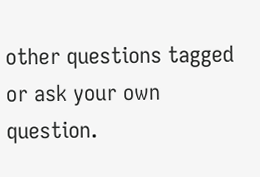other questions tagged or ask your own question.